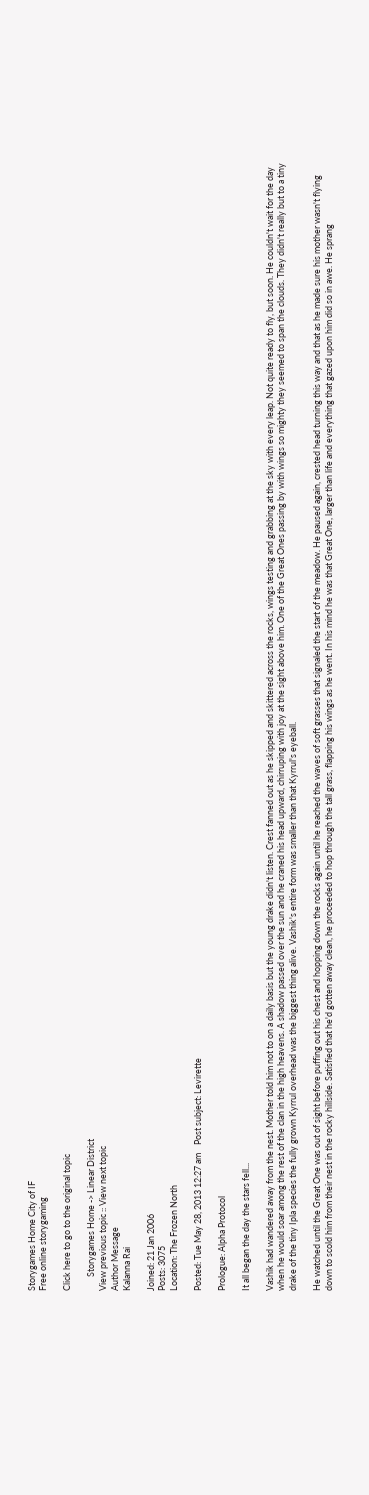Storygames Home City of IF
Free online storygaming

Click here to go to the original topic

       Storygames Home -> Linear District
View previous topic :: View next topic
Author Message
Kalanna Rai

Joined: 21 Jan 2006
Posts: 3075
Location: The Frozen North

Posted: Tue May 28, 2013 12:27 am    Post subject: Levirette

Prologue: Alpha Protocol

It all began the day the stars fell...

Vashik had wandered away from the nest. Mother told him not to on a daily basis but the young drake didn't listen. Crest fanned out as he skipped and skittered across the rocks, wings testing and grabbing at the sky with every leap. Not quite ready to fly, but soon. He couldn't wait for the day when he would soar among the rest of the clan in the high heavens. A shadow passed over the sun and he craned his head upward, chirruping with joy at the sight above him. One of the Great Ones passing by with wings so mighty they seemed to span the clouds. They didn't really but to a tiny drake of the tiny Ipla species the fully grown Kyrrul overhead was the biggest thing alive. Vashik's entire form was smaller than that Kyrrul's eyeball.

He watched until the Great One was out of sight before puffing out his chest and hopping down the rocks again until he reached the waves of soft grasses that signaled the start of the meadow. He paused again, crested head turning this way and that as he made sure his mother wasn't flying down to scold him from their nest in the rocky hillside. Satisfied that he'd gotten away clean, he proceeded to hop through the tall grass, flapping his wings as he went. In his mind he was that Great One, larger than life and everything that gazed upon him did so in awe. He sprang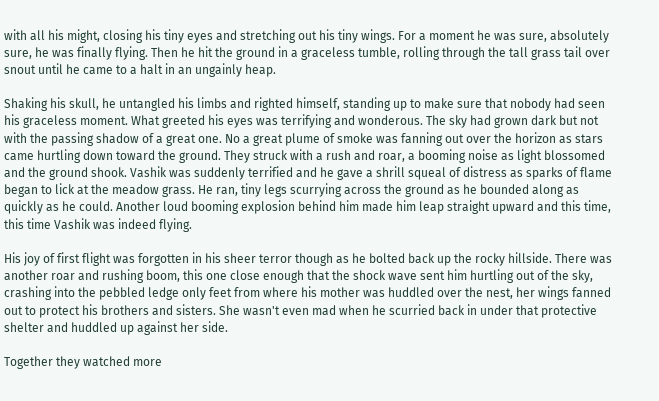with all his might, closing his tiny eyes and stretching out his tiny wings. For a moment he was sure, absolutely sure, he was finally flying. Then he hit the ground in a graceless tumble, rolling through the tall grass tail over snout until he came to a halt in an ungainly heap.

Shaking his skull, he untangled his limbs and righted himself, standing up to make sure that nobody had seen his graceless moment. What greeted his eyes was terrifying and wonderous. The sky had grown dark but not with the passing shadow of a great one. No a great plume of smoke was fanning out over the horizon as stars came hurtling down toward the ground. They struck with a rush and roar, a booming noise as light blossomed and the ground shook. Vashik was suddenly terrified and he gave a shrill squeal of distress as sparks of flame began to lick at the meadow grass. He ran, tiny legs scurrying across the ground as he bounded along as quickly as he could. Another loud booming explosion behind him made him leap straight upward and this time, this time Vashik was indeed flying.

His joy of first flight was forgotten in his sheer terror though as he bolted back up the rocky hillside. There was another roar and rushing boom, this one close enough that the shock wave sent him hurtling out of the sky, crashing into the pebbled ledge only feet from where his mother was huddled over the nest, her wings fanned out to protect his brothers and sisters. She wasn't even mad when he scurried back in under that protective shelter and huddled up against her side.

Together they watched more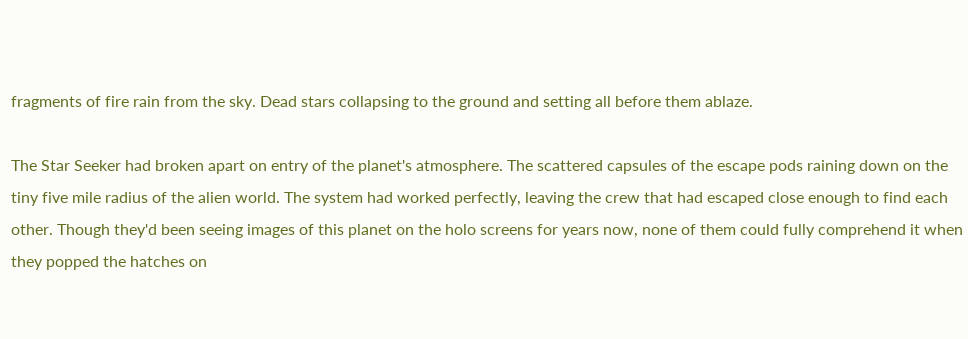fragments of fire rain from the sky. Dead stars collapsing to the ground and setting all before them ablaze.

The Star Seeker had broken apart on entry of the planet's atmosphere. The scattered capsules of the escape pods raining down on the tiny five mile radius of the alien world. The system had worked perfectly, leaving the crew that had escaped close enough to find each other. Though they'd been seeing images of this planet on the holo screens for years now, none of them could fully comprehend it when they popped the hatches on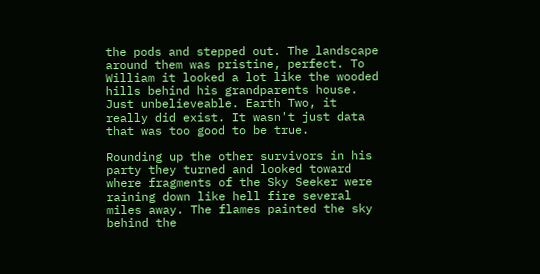the pods and stepped out. The landscape around them was pristine, perfect. To William it looked a lot like the wooded hills behind his grandparents house. Just unbelieveable. Earth Two, it really did exist. It wasn't just data that was too good to be true.

Rounding up the other survivors in his party they turned and looked toward where fragments of the Sky Seeker were raining down like hell fire several miles away. The flames painted the sky behind the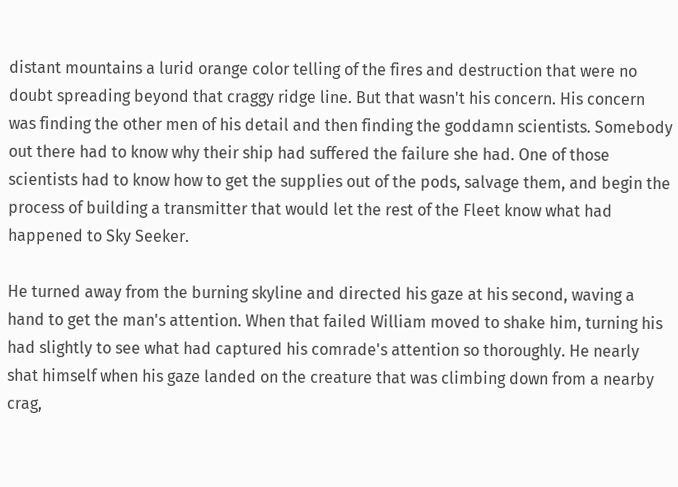distant mountains a lurid orange color telling of the fires and destruction that were no doubt spreading beyond that craggy ridge line. But that wasn't his concern. His concern was finding the other men of his detail and then finding the goddamn scientists. Somebody out there had to know why their ship had suffered the failure she had. One of those scientists had to know how to get the supplies out of the pods, salvage them, and begin the process of building a transmitter that would let the rest of the Fleet know what had happened to Sky Seeker.

He turned away from the burning skyline and directed his gaze at his second, waving a hand to get the man's attention. When that failed William moved to shake him, turning his had slightly to see what had captured his comrade's attention so thoroughly. He nearly shat himself when his gaze landed on the creature that was climbing down from a nearby crag,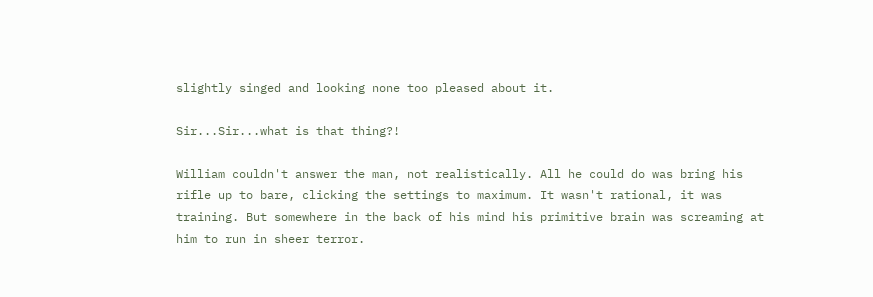slightly singed and looking none too pleased about it.

Sir...Sir...what is that thing?!

William couldn't answer the man, not realistically. All he could do was bring his rifle up to bare, clicking the settings to maximum. It wasn't rational, it was training. But somewhere in the back of his mind his primitive brain was screaming at him to run in sheer terror.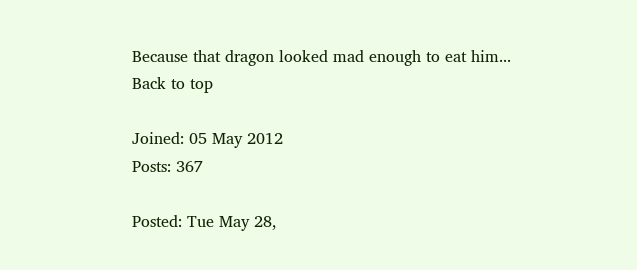Because that dragon looked mad enough to eat him...
Back to top

Joined: 05 May 2012
Posts: 367

Posted: Tue May 28,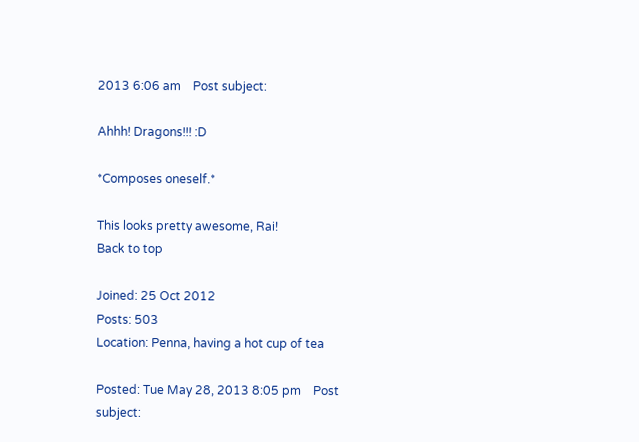2013 6:06 am    Post subject:

Ahhh! Dragons!!! :D

*Composes oneself.*

This looks pretty awesome, Rai!
Back to top

Joined: 25 Oct 2012
Posts: 503
Location: Penna, having a hot cup of tea

Posted: Tue May 28, 2013 8:05 pm    Post subject: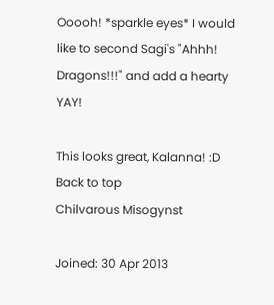Ooooh! *sparkle eyes* I would like to second Sagi's "Ahhh! Dragons!!!" and add a hearty YAY!

This looks great, Kalanna! :D
Back to top
Chilvarous Misogynst

Joined: 30 Apr 2013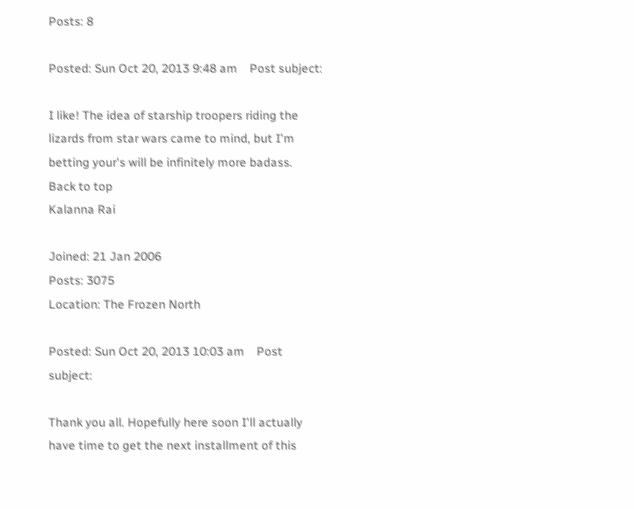Posts: 8

Posted: Sun Oct 20, 2013 9:48 am    Post subject:

I like! The idea of starship troopers riding the lizards from star wars came to mind, but I'm betting your's will be infinitely more badass.
Back to top
Kalanna Rai

Joined: 21 Jan 2006
Posts: 3075
Location: The Frozen North

Posted: Sun Oct 20, 2013 10:03 am    Post subject:

Thank you all. Hopefully here soon I'll actually have time to get the next installment of this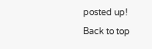posted up!
Back to top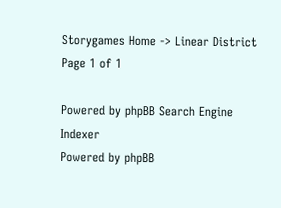Storygames Home -> Linear District
Page 1 of 1

Powered by phpBB Search Engine Indexer
Powered by phpBB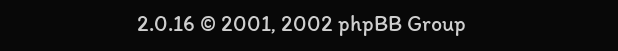2.0.16 © 2001, 2002 phpBB Group